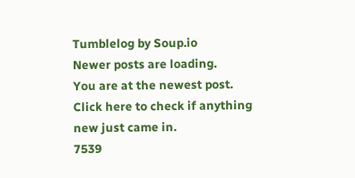Tumblelog by Soup.io
Newer posts are loading.
You are at the newest post.
Click here to check if anything new just came in.
7539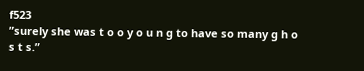f523
”surely she was t o o y o u n g to have so many g h o s t s.”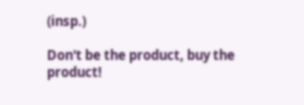(insp.)

Don't be the product, buy the product!